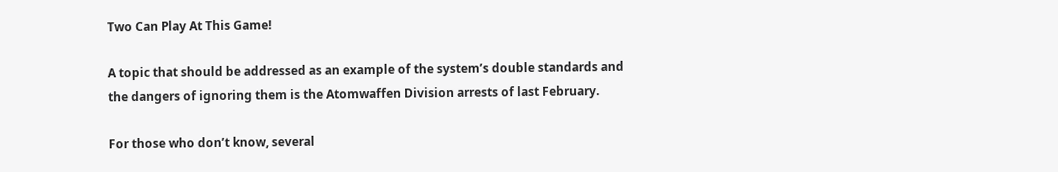Two Can Play At This Game!

A topic that should be addressed as an example of the system’s double standards and the dangers of ignoring them is the Atomwaffen Division arrests of last February.

For those who don’t know, several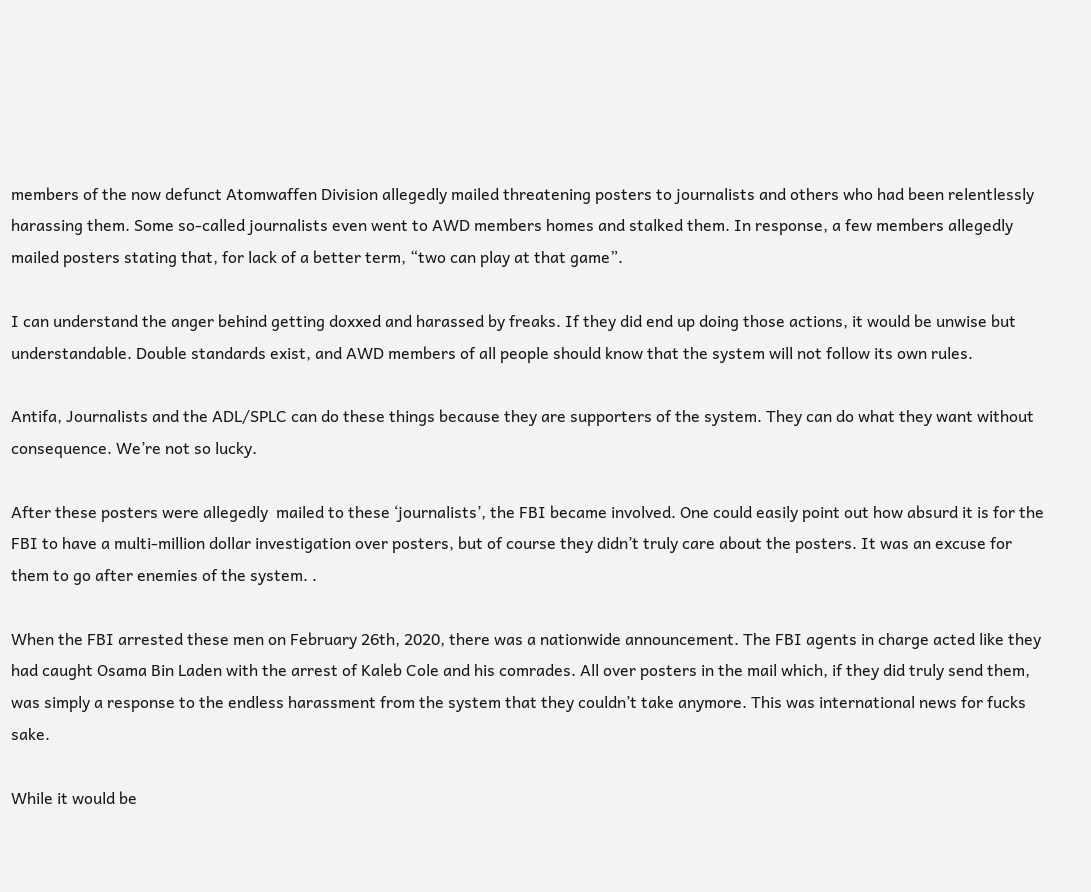members of the now defunct Atomwaffen Division allegedly mailed threatening posters to journalists and others who had been relentlessly harassing them. Some so-called journalists even went to AWD members homes and stalked them. In response, a few members allegedly mailed posters stating that, for lack of a better term, “two can play at that game”.

I can understand the anger behind getting doxxed and harassed by freaks. If they did end up doing those actions, it would be unwise but understandable. Double standards exist, and AWD members of all people should know that the system will not follow its own rules.

Antifa, Journalists and the ADL/SPLC can do these things because they are supporters of the system. They can do what they want without consequence. We’re not so lucky.

After these posters were allegedly  mailed to these ‘journalists’, the FBI became involved. One could easily point out how absurd it is for the FBI to have a multi-million dollar investigation over posters, but of course they didn’t truly care about the posters. It was an excuse for them to go after enemies of the system. .

When the FBI arrested these men on February 26th, 2020, there was a nationwide announcement. The FBI agents in charge acted like they had caught Osama Bin Laden with the arrest of Kaleb Cole and his comrades. All over posters in the mail which, if they did truly send them, was simply a response to the endless harassment from the system that they couldn’t take anymore. This was international news for fucks sake.

While it would be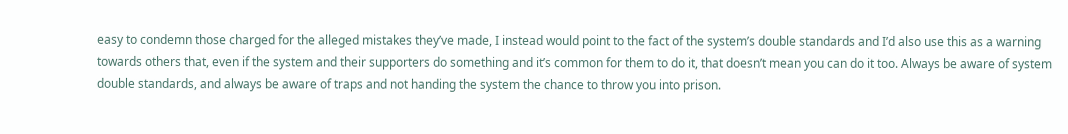easy to condemn those charged for the alleged mistakes they’ve made, I instead would point to the fact of the system’s double standards and I’d also use this as a warning towards others that, even if the system and their supporters do something and it’s common for them to do it, that doesn’t mean you can do it too. Always be aware of system double standards, and always be aware of traps and not handing the system the chance to throw you into prison.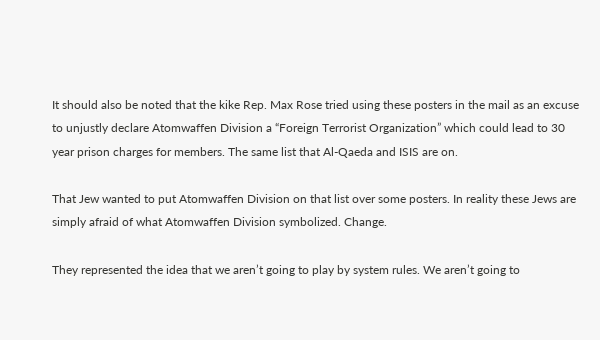It should also be noted that the kike Rep. Max Rose tried using these posters in the mail as an excuse to unjustly declare Atomwaffen Division a “Foreign Terrorist Organization” which could lead to 30 year prison charges for members. The same list that Al-Qaeda and ISIS are on.

That Jew wanted to put Atomwaffen Division on that list over some posters. In reality these Jews are simply afraid of what Atomwaffen Division symbolized. Change.

They represented the idea that we aren’t going to play by system rules. We aren’t going to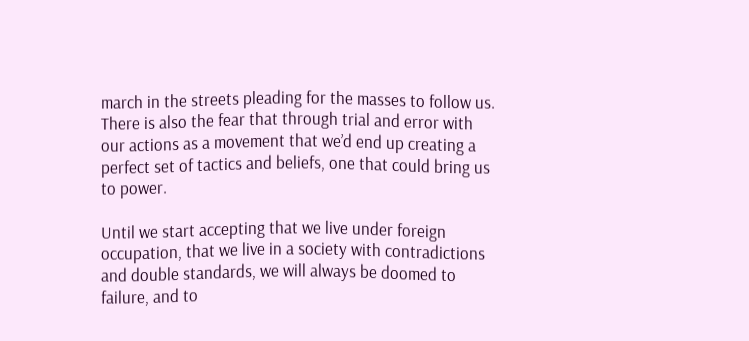march in the streets pleading for the masses to follow us. There is also the fear that through trial and error with our actions as a movement that we’d end up creating a perfect set of tactics and beliefs, one that could bring us to power.

Until we start accepting that we live under foreign occupation, that we live in a society with contradictions and double standards, we will always be doomed to failure, and to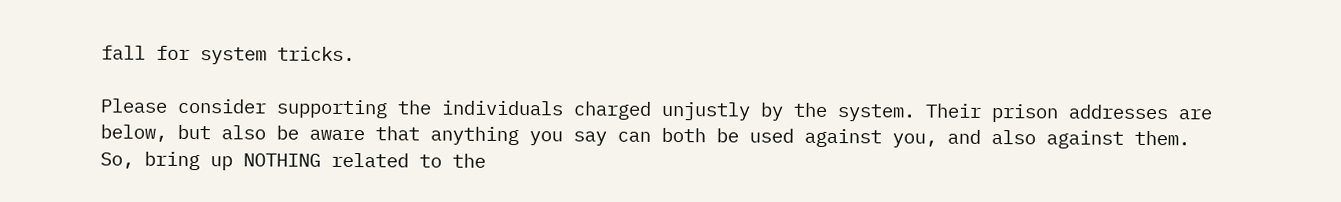fall for system tricks.

Please consider supporting the individuals charged unjustly by the system. Their prison addresses are below, but also be aware that anything you say can both be used against you, and also against them. So, bring up NOTHING related to the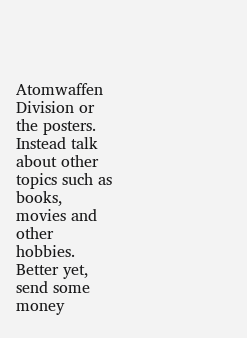Atomwaffen Division or the posters. Instead talk about other topics such as books, movies and other hobbies. Better yet, send some money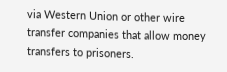via Western Union or other wire transfer companies that allow money transfers to prisoners.